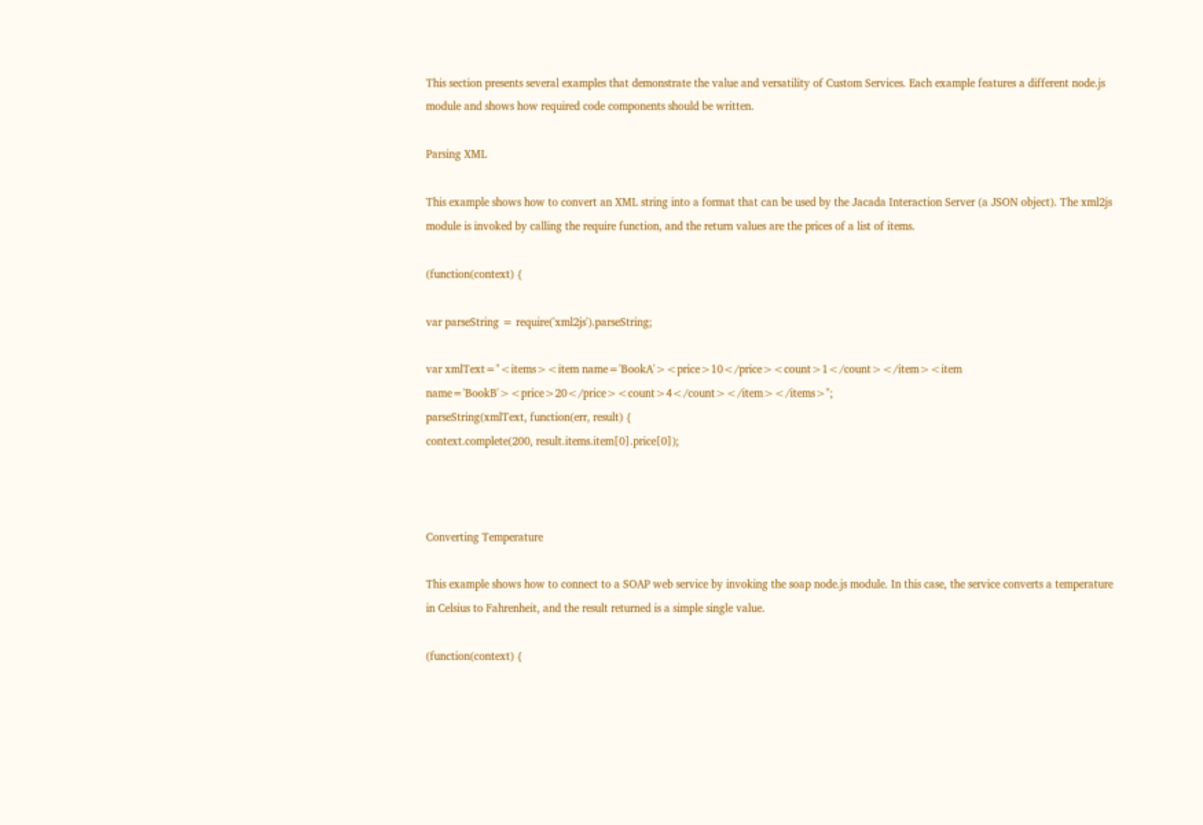This section presents several examples that demonstrate the value and versatility of Custom Services. Each example features a different node.js module and shows how required code components should be written.

Parsing XML

This example shows how to convert an XML string into a format that can be used by the Jacada Interaction Server (a JSON object). The xml2js module is invoked by calling the require function, and the return values are the prices of a list of items.

(function(context) {

var parseString = require('xml2js').parseString;

var xmlText="<items><item name='BookA'><price>10</price><count>1</count></item><item name='BookB'><price>20</price><count>4</count></item></items>";
parseString(xmlText, function(err, result) {
context.complete(200, result.items.item[0].price[0]);



Converting Temperature

This example shows how to connect to a SOAP web service by invoking the soap node.js module. In this case, the service converts a temperature in Celsius to Fahrenheit, and the result returned is a simple single value.

(function(context) {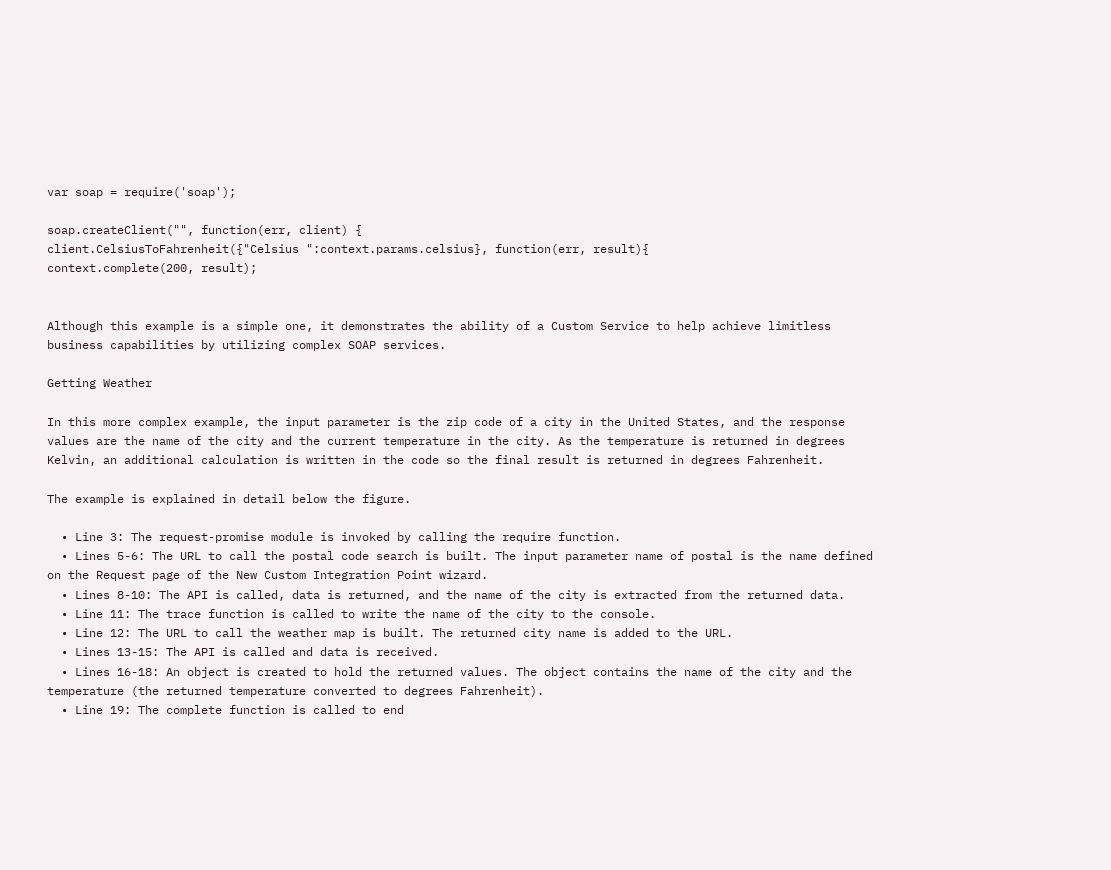var soap = require('soap');

soap.createClient("", function(err, client) {
client.CelsiusToFahrenheit({"Celsius ":context.params.celsius}, function(err, result){
context.complete(200, result);


Although this example is a simple one, it demonstrates the ability of a Custom Service to help achieve limitless business capabilities by utilizing complex SOAP services.

Getting Weather

In this more complex example, the input parameter is the zip code of a city in the United States, and the response values are the name of the city and the current temperature in the city. As the temperature is returned in degrees Kelvin, an additional calculation is written in the code so the final result is returned in degrees Fahrenheit.

The example is explained in detail below the figure.

  • Line 3: The request-promise module is invoked by calling the require function.
  • Lines 5-6: The URL to call the postal code search is built. The input parameter name of postal is the name defined on the Request page of the New Custom Integration Point wizard.
  • Lines 8-10: The API is called, data is returned, and the name of the city is extracted from the returned data.
  • Line 11: The trace function is called to write the name of the city to the console.
  • Line 12: The URL to call the weather map is built. The returned city name is added to the URL.
  • Lines 13-15: The API is called and data is received.
  • Lines 16-18: An object is created to hold the returned values. The object contains the name of the city and the temperature (the returned temperature converted to degrees Fahrenheit).
  • Line 19: The complete function is called to end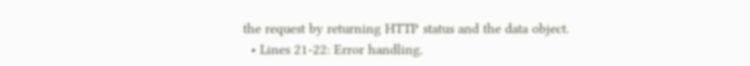the request by returning HTTP status and the data object.
  • Lines 21-22: Error handling.